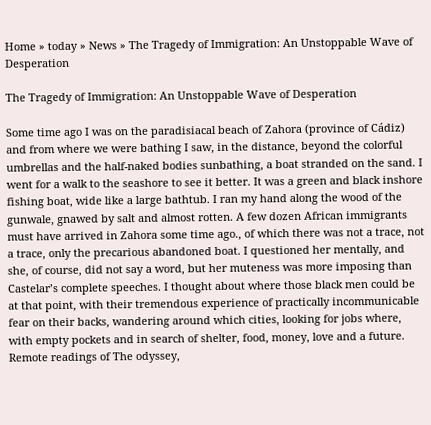Home » today » News » The Tragedy of Immigration: An Unstoppable Wave of Desperation

The Tragedy of Immigration: An Unstoppable Wave of Desperation

Some time ago I was on the paradisiacal beach of Zahora (province of Cádiz) and from where we were bathing I saw, in the distance, beyond the colorful umbrellas and the half-naked bodies sunbathing, a boat stranded on the sand. I went for a walk to the seashore to see it better. It was a green and black inshore fishing boat, wide like a large bathtub. I ran my hand along the wood of the gunwale, gnawed by salt and almost rotten. A few dozen African immigrants must have arrived in Zahora some time ago., of which there was not a trace, not a trace, only the precarious abandoned boat. I questioned her mentally, and she, of course, did not say a word, but her muteness was more imposing than Castelar’s complete speeches. I thought about where those black men could be at that point, with their tremendous experience of practically incommunicable fear on their backs, wandering around which cities, looking for jobs where, with empty pockets and in search of shelter, food, money, love and a future. Remote readings of The odyssey,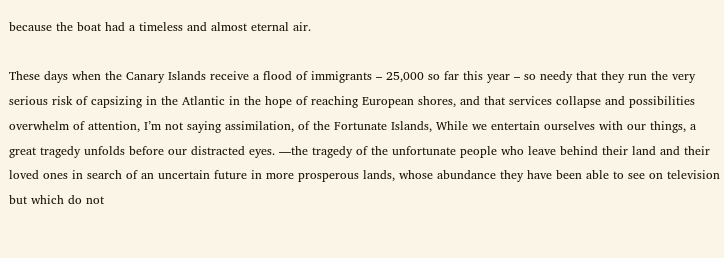because the boat had a timeless and almost eternal air.

These days when the Canary Islands receive a flood of immigrants – 25,000 so far this year – so needy that they run the very serious risk of capsizing in the Atlantic in the hope of reaching European shores, and that services collapse and possibilities overwhelm of attention, I’m not saying assimilation, of the Fortunate Islands, While we entertain ourselves with our things, a great tragedy unfolds before our distracted eyes. —the tragedy of the unfortunate people who leave behind their land and their loved ones in search of an uncertain future in more prosperous lands, whose abundance they have been able to see on television but which do not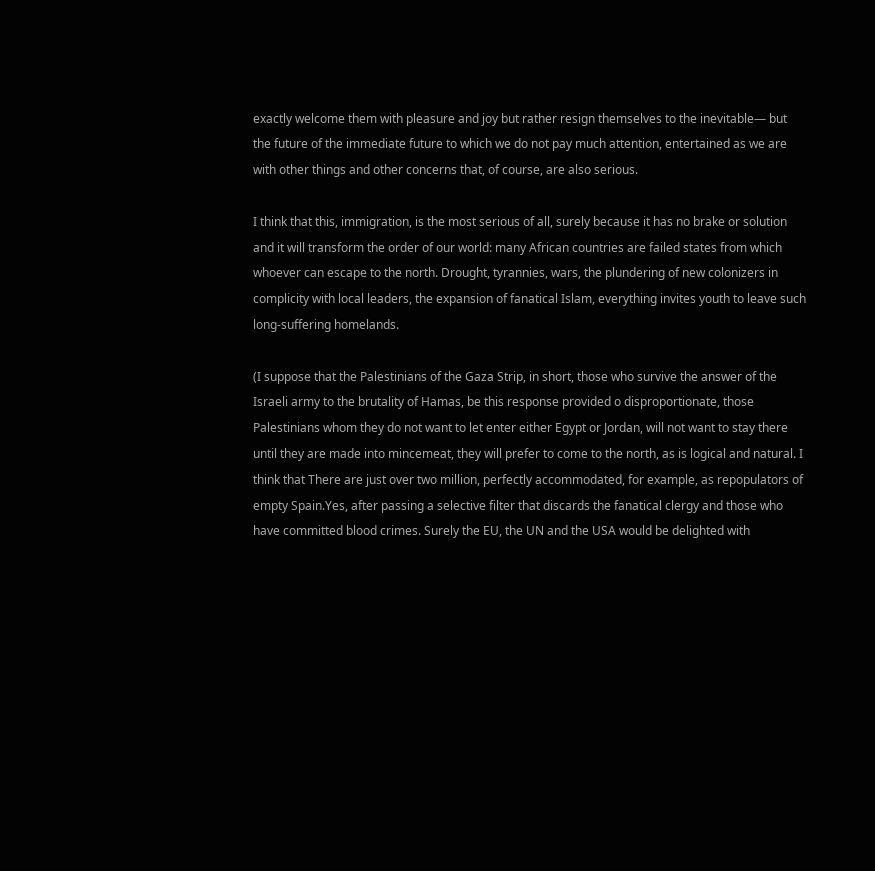exactly welcome them with pleasure and joy but rather resign themselves to the inevitable— but the future of the immediate future to which we do not pay much attention, entertained as we are with other things and other concerns that, of course, are also serious.

I think that this, immigration, is the most serious of all, surely because it has no brake or solution and it will transform the order of our world: many African countries are failed states from which whoever can escape to the north. Drought, tyrannies, wars, the plundering of new colonizers in complicity with local leaders, the expansion of fanatical Islam, everything invites youth to leave such long-suffering homelands.

(I suppose that the Palestinians of the Gaza Strip, in short, those who survive the answer of the Israeli army to the brutality of Hamas, be this response provided o disproportionate, those Palestinians whom they do not want to let enter either Egypt or Jordan, will not want to stay there until they are made into mincemeat, they will prefer to come to the north, as is logical and natural. I think that There are just over two million, perfectly accommodated, for example, as repopulators of empty Spain.Yes, after passing a selective filter that discards the fanatical clergy and those who have committed blood crimes. Surely the EU, the UN and the USA would be delighted with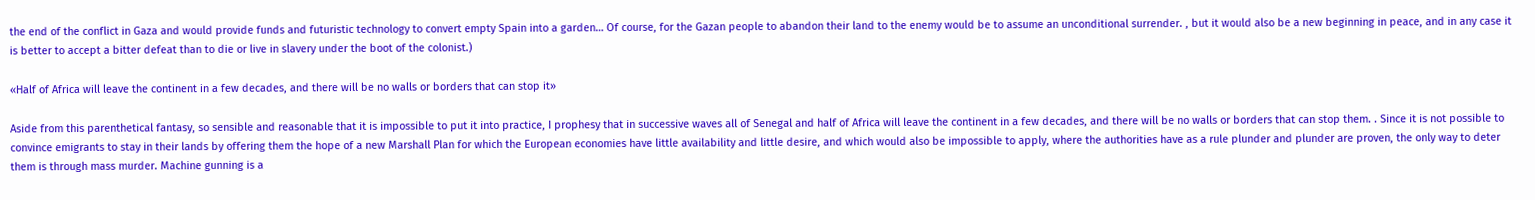the end of the conflict in Gaza and would provide funds and futuristic technology to convert empty Spain into a garden… Of course, for the Gazan people to abandon their land to the enemy would be to assume an unconditional surrender. , but it would also be a new beginning in peace, and in any case it is better to accept a bitter defeat than to die or live in slavery under the boot of the colonist.)

«Half of Africa will leave the continent in a few decades, and there will be no walls or borders that can stop it»

Aside from this parenthetical fantasy, so sensible and reasonable that it is impossible to put it into practice, I prophesy that in successive waves all of Senegal and half of Africa will leave the continent in a few decades, and there will be no walls or borders that can stop them. . Since it is not possible to convince emigrants to stay in their lands by offering them the hope of a new Marshall Plan for which the European economies have little availability and little desire, and which would also be impossible to apply, where the authorities have as a rule plunder and plunder are proven, the only way to deter them is through mass murder. Machine gunning is a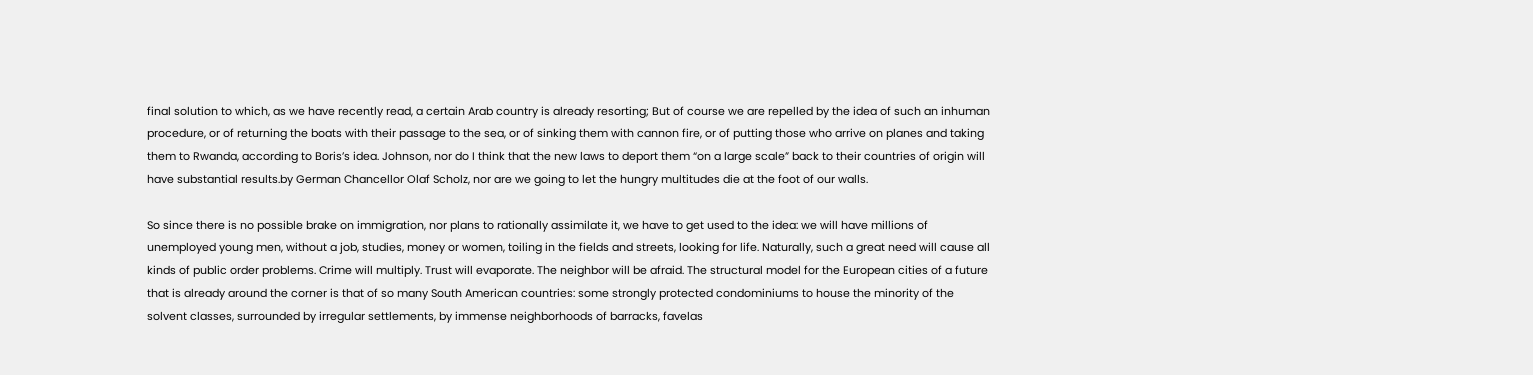final solution to which, as we have recently read, a certain Arab country is already resorting; But of course we are repelled by the idea of such an inhuman procedure, or of returning the boats with their passage to the sea, or of sinking them with cannon fire, or of putting those who arrive on planes and taking them to Rwanda, according to Boris’s idea. Johnson, nor do I think that the new laws to deport them “on a large scale” back to their countries of origin will have substantial results.by German Chancellor Olaf Scholz, nor are we going to let the hungry multitudes die at the foot of our walls.

So since there is no possible brake on immigration, nor plans to rationally assimilate it, we have to get used to the idea: we will have millions of unemployed young men, without a job, studies, money or women, toiling in the fields and streets, looking for life. Naturally, such a great need will cause all kinds of public order problems. Crime will multiply. Trust will evaporate. The neighbor will be afraid. The structural model for the European cities of a future that is already around the corner is that of so many South American countries: some strongly protected condominiums to house the minority of the solvent classes, surrounded by irregular settlements, by immense neighborhoods of barracks, favelas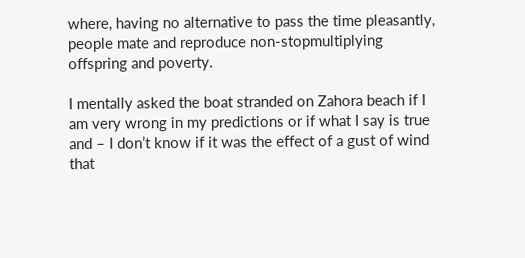where, having no alternative to pass the time pleasantly, people mate and reproduce non-stopmultiplying offspring and poverty.

I mentally asked the boat stranded on Zahora beach if I am very wrong in my predictions or if what I say is true and – I don’t know if it was the effect of a gust of wind that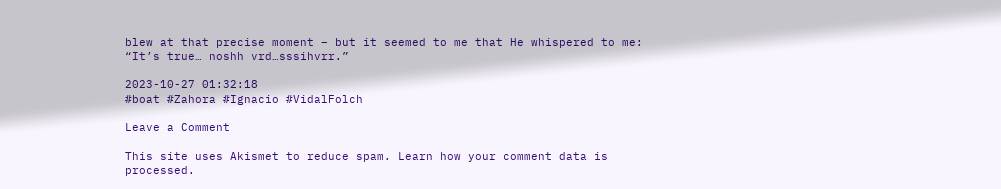blew at that precise moment – but it seemed to me that He whispered to me: “It’s true… noshh vrd…sssihvrr.”

2023-10-27 01:32:18
#boat #Zahora #Ignacio #VidalFolch

Leave a Comment

This site uses Akismet to reduce spam. Learn how your comment data is processed.